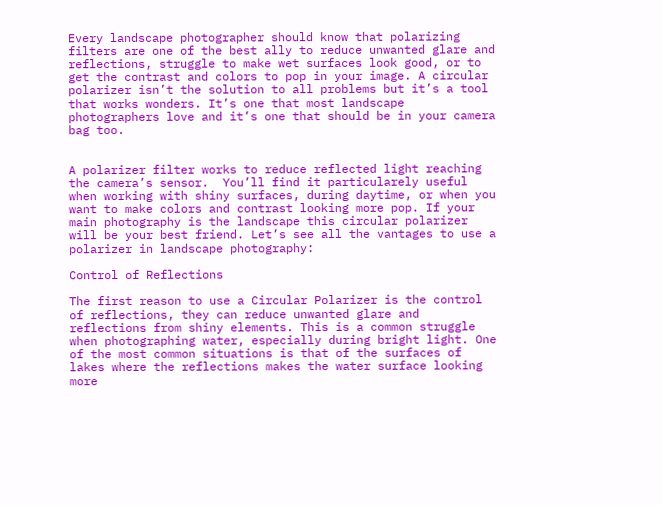Every landscape photographer should know that polarizing filters are one of the best ally to reduce unwanted glare and reflections, struggle to make wet surfaces look good, or to get the contrast and colors to pop in your image. A circular polarizer isn’t the solution to all problems but it’s a tool that works wonders. It’s one that most landscape photographers love and it’s one that should be in your camera bag too.


A polarizer filter works to reduce reflected light reaching the camera’s sensor.  You’ll find it particularely useful when working with shiny surfaces, during daytime, or when you want to make colors and contrast looking more pop. If your main photography is the landscape this circular polarizer will be your best friend. Let’s see all the vantages to use a polarizer in landscape photography:

Control of Reflections

The first reason to use a Circular Polarizer is the control of reflections, they can reduce unwanted glare and reflections from shiny elements. This is a common struggle when photographing water, especially during bright light. One of the most common situations is that of the surfaces of lakes where the reflections makes the water surface looking more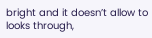bright and it doesn’t allow to looks through,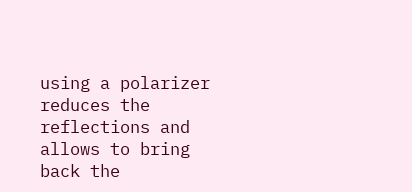using a polarizer reduces the reflections and allows to bring back the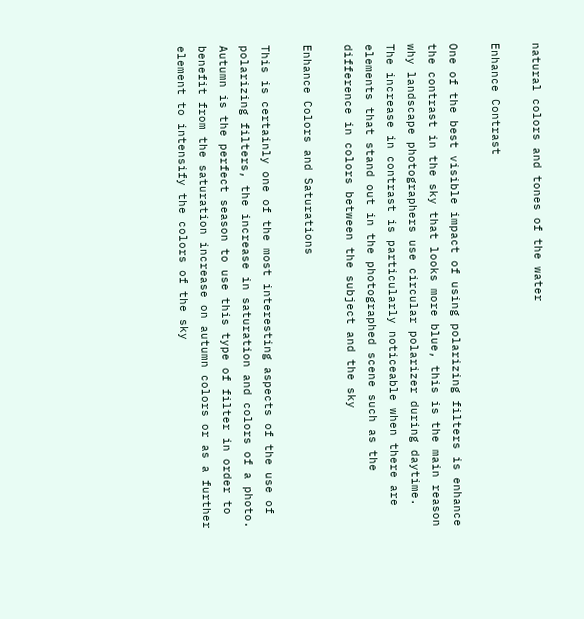natural colors and tones of the water

Enhance Contrast

One of the best visible impact of using polarizing filters is enhance the contrast in the sky that looks more blue, this is the main reason why landscape photographers use circular polarizer during daytime. The increase in contrast is particularly noticeable when there are elements that stand out in the photographed scene such as the difference in colors between the subject and the sky

Enhance Colors and Saturations

This is certainly one of the most interesting aspects of the use of polarizing filters, the increase in saturation and colors of a photo. Autumn is the perfect season to use this type of filter in order to benefit from the saturation increase on autumn colors or as a further element to intensify the colors of the sky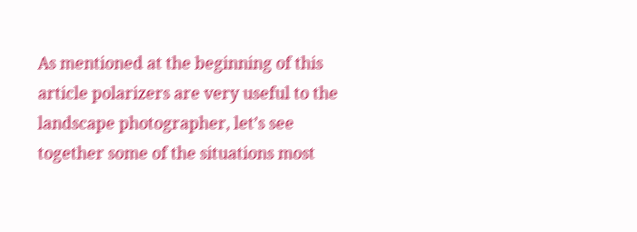As mentioned at the beginning of this article polarizers are very useful to the landscape photographer, let’s see together some of the situations most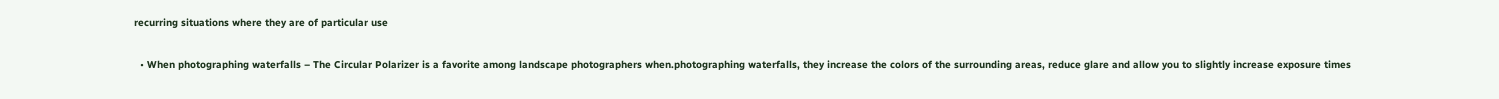recurring situations where they are of particular use

  • When photographing waterfalls – The Circular Polarizer is a favorite among landscape photographers when.photographing waterfalls, they increase the colors of the surrounding areas, reduce glare and allow you to slightly increase exposure times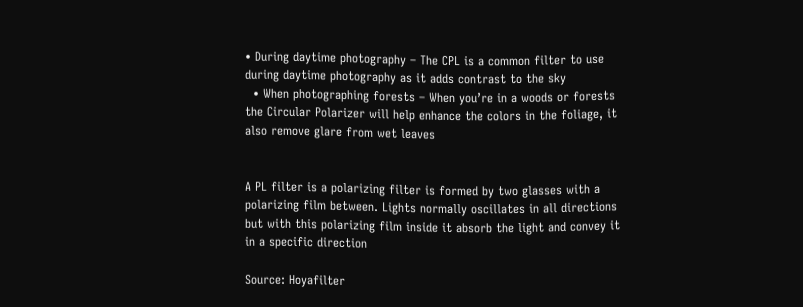• During daytime photography – The CPL is a common filter to use during daytime photography as it adds contrast to the sky
  • When photographing forests – When you’re in a woods or forests the Circular Polarizer will help enhance the colors in the foliage, it also remove glare from wet leaves


A PL filter is a polarizing filter is formed by two glasses with a polarizing film between. Lights normally oscillates in all directions but with this polarizing film inside it absorb the light and convey it in a specific direction

Source: Hoyafilter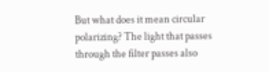But what does it mean circular polarizing? The light that passes through the filter passes also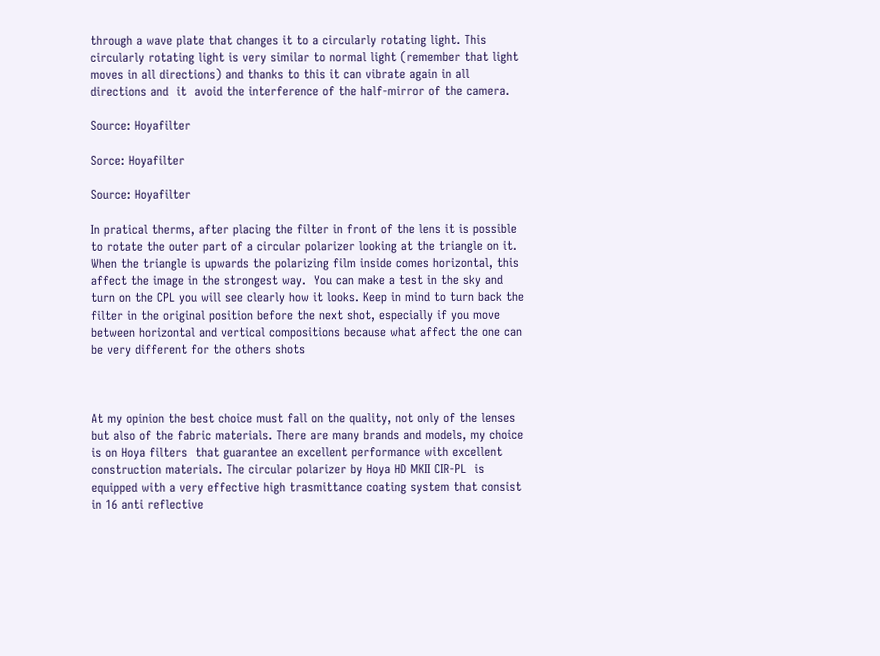through a wave plate that changes it to a circularly rotating light. This circularly rotating light is very similar to normal light (remember that light moves in all directions) and thanks to this it can vibrate again in all directions and  it  avoid the interference of the half-mirror of the camera.

Source: Hoyafilter

Sorce: Hoyafilter

Source: Hoyafilter

In pratical therms, after placing the filter in front of the lens it is possible to rotate the outer part of a circular polarizer looking at the triangle on it. When the triangle is upwards the polarizing film inside comes horizontal, this affect the image in the strongest way.  You can make a test in the sky and turn on the CPL you will see clearly how it looks. Keep in mind to turn back the filter in the original position before the next shot, especially if you move between horizontal and vertical compositions because what affect the one can be very different for the others shots



At my opinion the best choice must fall on the quality, not only of the lenses but also of the fabric materials. There are many brands and models, my choice is on Hoya filters  that guarantee an excellent performance with excellent construction materials. The circular polarizer by Hoya HD MKII CIR-PL  is equipped with a very effective high trasmittance coating system that consist in 16 anti reflective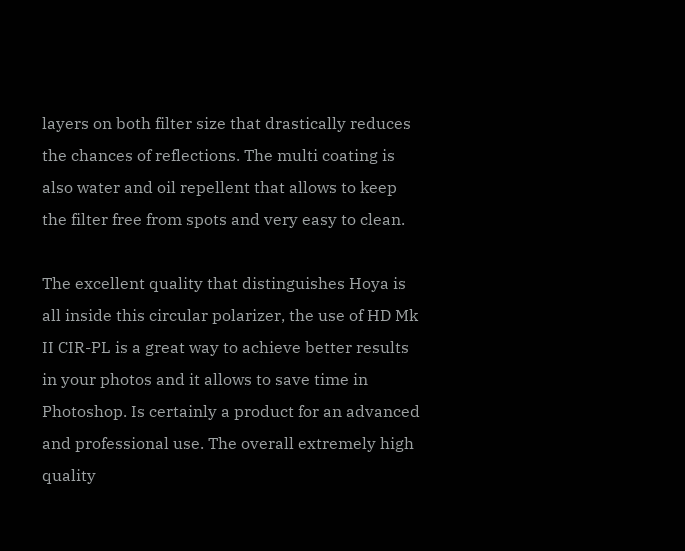layers on both filter size that drastically reduces the chances of reflections. The multi coating is also water and oil repellent that allows to keep the filter free from spots and very easy to clean.

The excellent quality that distinguishes Hoya is all inside this circular polarizer, the use of HD Mk II CIR-PL is a great way to achieve better results in your photos and it allows to save time in Photoshop. Is certainly a product for an advanced and professional use. The overall extremely high quality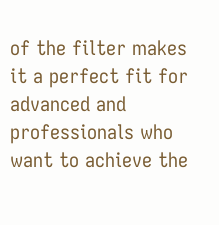of the filter makes it a perfect fit for advanced and professionals who want to achieve the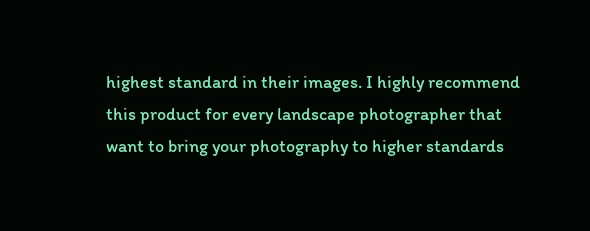highest standard in their images. I highly recommend this product for every landscape photographer that want to bring your photography to higher standards